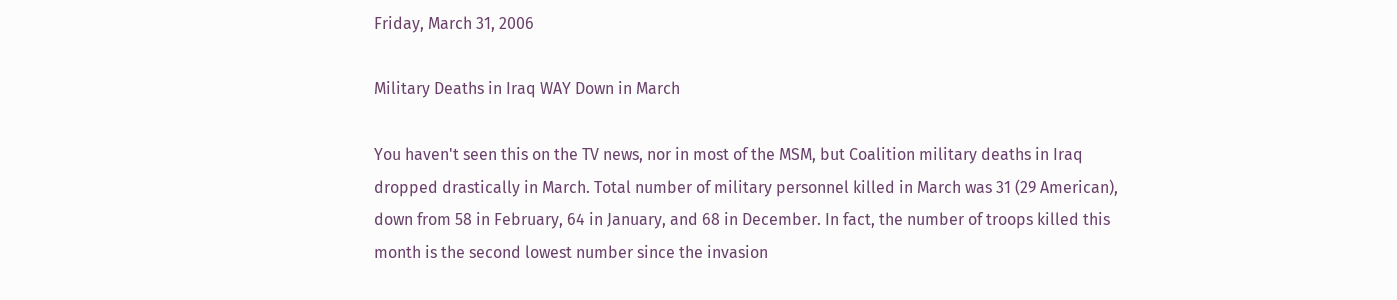Friday, March 31, 2006

Military Deaths in Iraq WAY Down in March

You haven't seen this on the TV news, nor in most of the MSM, but Coalition military deaths in Iraq dropped drastically in March. Total number of military personnel killed in March was 31 (29 American), down from 58 in February, 64 in January, and 68 in December. In fact, the number of troops killed this month is the second lowest number since the invasion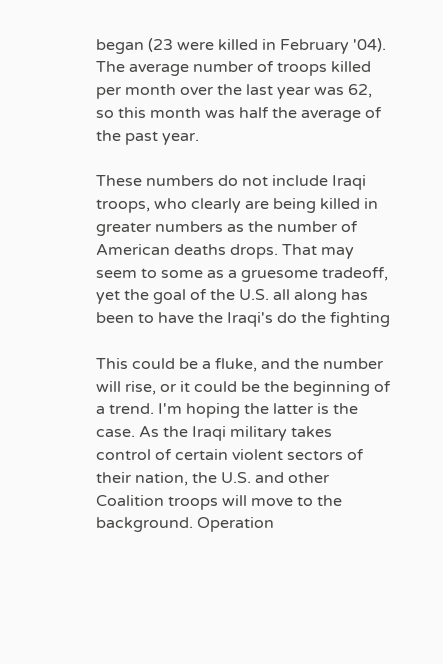began (23 were killed in February '04). The average number of troops killed per month over the last year was 62, so this month was half the average of the past year.

These numbers do not include Iraqi troops, who clearly are being killed in greater numbers as the number of American deaths drops. That may seem to some as a gruesome tradeoff, yet the goal of the U.S. all along has been to have the Iraqi's do the fighting

This could be a fluke, and the number will rise, or it could be the beginning of a trend. I'm hoping the latter is the case. As the Iraqi military takes control of certain violent sectors of their nation, the U.S. and other Coalition troops will move to the background. Operation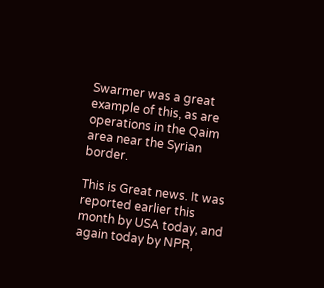Swarmer was a great example of this, as are operations in the Qaim area near the Syrian border.

This is Great news. It was reported earlier this month by USA today, and again today by NPR,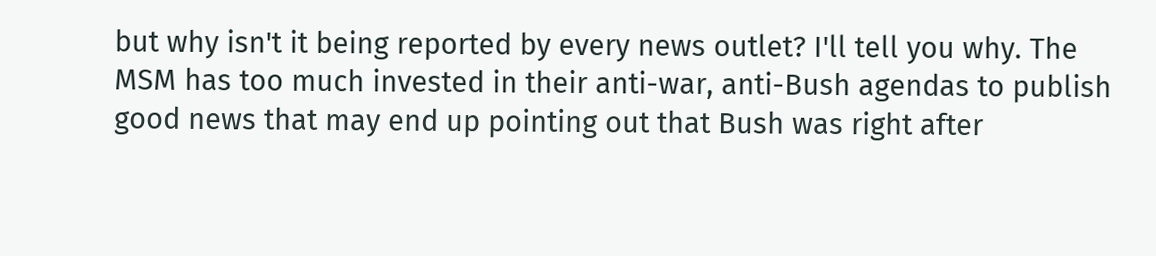but why isn't it being reported by every news outlet? I'll tell you why. The MSM has too much invested in their anti-war, anti-Bush agendas to publish good news that may end up pointing out that Bush was right after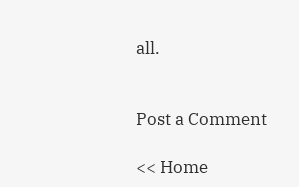all.


Post a Comment

<< Home